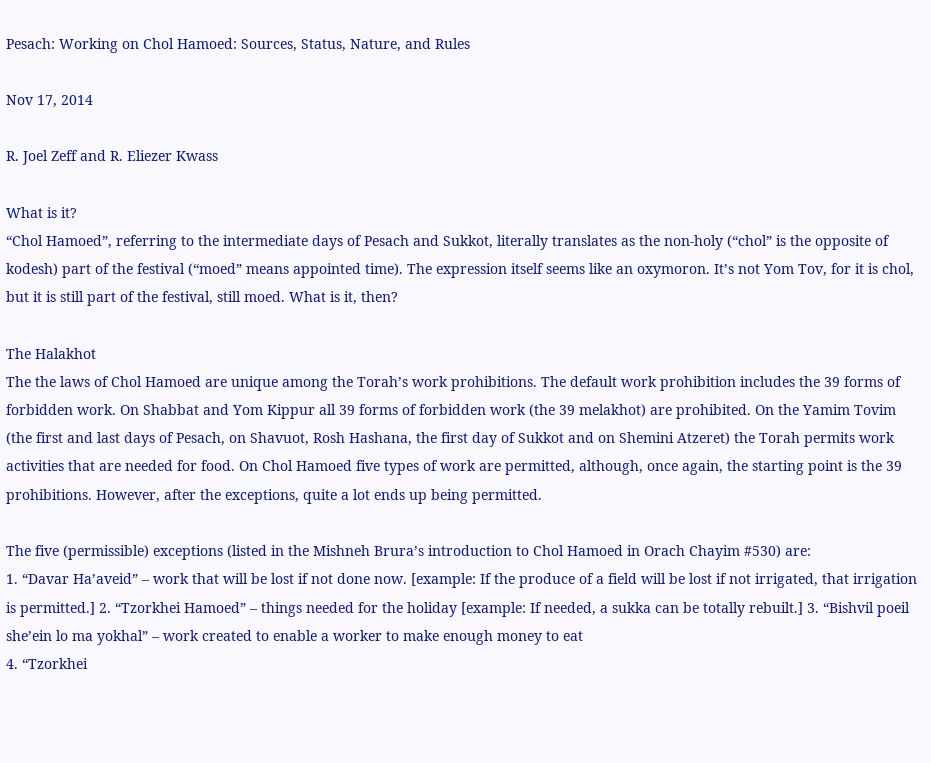Pesach: Working on Chol Hamoed: Sources, Status, Nature, and Rules

Nov 17, 2014

R. Joel Zeff and R. Eliezer Kwass

What is it?
“Chol Hamoed”, referring to the intermediate days of Pesach and Sukkot, literally translates as the non-holy (“chol” is the opposite of kodesh) part of the festival (“moed” means appointed time). The expression itself seems like an oxymoron. It’s not Yom Tov, for it is chol, but it is still part of the festival, still moed. What is it, then?

The Halakhot
The the laws of Chol Hamoed are unique among the Torah’s work prohibitions. The default work prohibition includes the 39 forms of forbidden work. On Shabbat and Yom Kippur all 39 forms of forbidden work (the 39 melakhot) are prohibited. On the Yamim Tovim (the first and last days of Pesach, on Shavuot, Rosh Hashana, the first day of Sukkot and on Shemini Atzeret) the Torah permits work activities that are needed for food. On Chol Hamoed five types of work are permitted, although, once again, the starting point is the 39 prohibitions. However, after the exceptions, quite a lot ends up being permitted.

The five (permissible) exceptions (listed in the Mishneh Brura’s introduction to Chol Hamoed in Orach Chayim #530) are:
1. “Davar Ha’aveid” – work that will be lost if not done now. [example: If the produce of a field will be lost if not irrigated, that irrigation is permitted.] 2. “Tzorkhei Hamoed” – things needed for the holiday [example: If needed, a sukka can be totally rebuilt.] 3. “Bishvil poeil she’ein lo ma yokhal” – work created to enable a worker to make enough money to eat
4. “Tzorkhei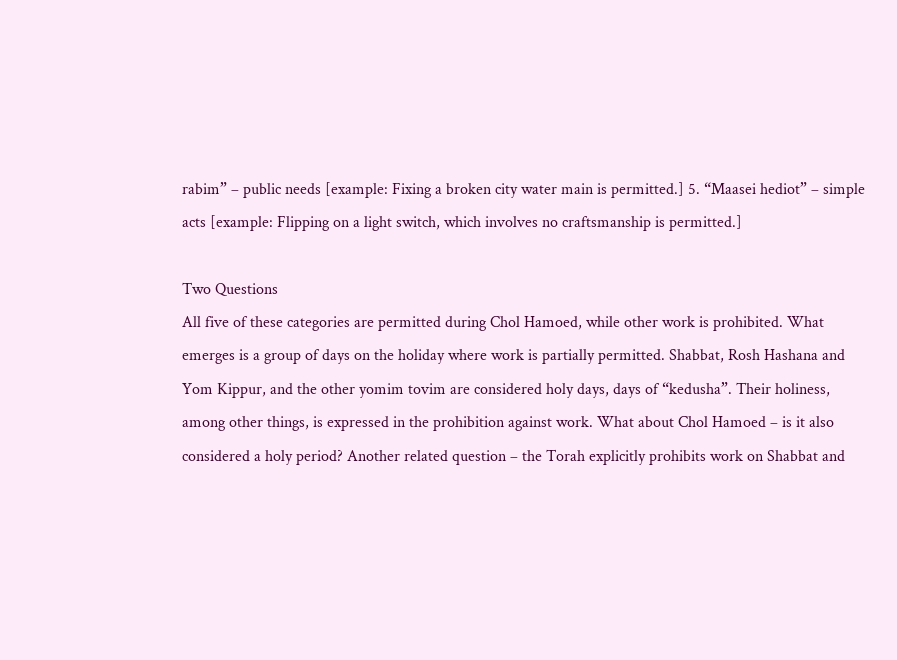rabim” – public needs [example: Fixing a broken city water main is permitted.] 5. “Maasei hediot” – simple acts [example: Flipping on a light switch, which involves no craftsmanship is permitted.]

Two Questions
All five of these categories are permitted during Chol Hamoed, while other work is prohibited. What emerges is a group of days on the holiday where work is partially permitted. Shabbat, Rosh Hashana and Yom Kippur, and the other yomim tovim are considered holy days, days of “kedusha”. Their holiness, among other things, is expressed in the prohibition against work. What about Chol Hamoed – is it also considered a holy period? Another related question – the Torah explicitly prohibits work on Shabbat and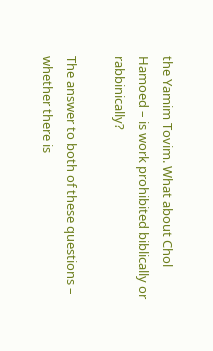the Yamim Tovim. What about Chol Hamoed – is work prohibited biblically or rabbinically?

The answer to both of these questions – whether there is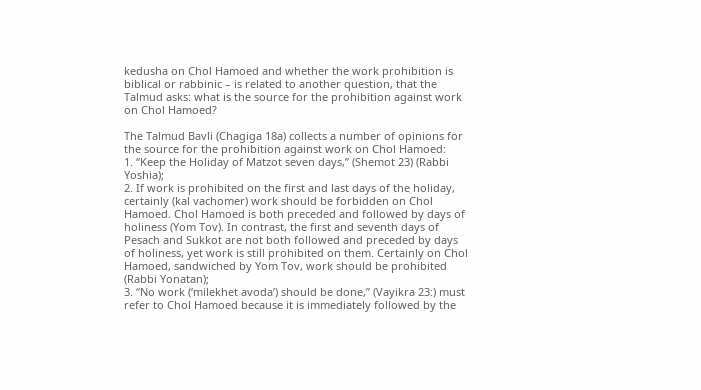kedusha on Chol Hamoed and whether the work prohibition is biblical or rabbinic – is related to another question, that the Talmud asks: what is the source for the prohibition against work on Chol Hamoed?

The Talmud Bavli (Chagiga 18a) collects a number of opinions for the source for the prohibition against work on Chol Hamoed:
1. “Keep the Holiday of Matzot seven days,” (Shemot 23) (Rabbi Yoshia);
2. If work is prohibited on the first and last days of the holiday, certainly (kal vachomer) work should be forbidden on Chol Hamoed. Chol Hamoed is both preceded and followed by days of holiness (Yom Tov). In contrast, the first and seventh days of Pesach and Sukkot are not both followed and preceded by days of holiness, yet work is still prohibited on them. Certainly on Chol Hamoed, sandwiched by Yom Tov, work should be prohibited (Rabbi Yonatan);
3. “No work (‘milekhet avoda’) should be done,” (Vayikra 23:) must refer to Chol Hamoed because it is immediately followed by the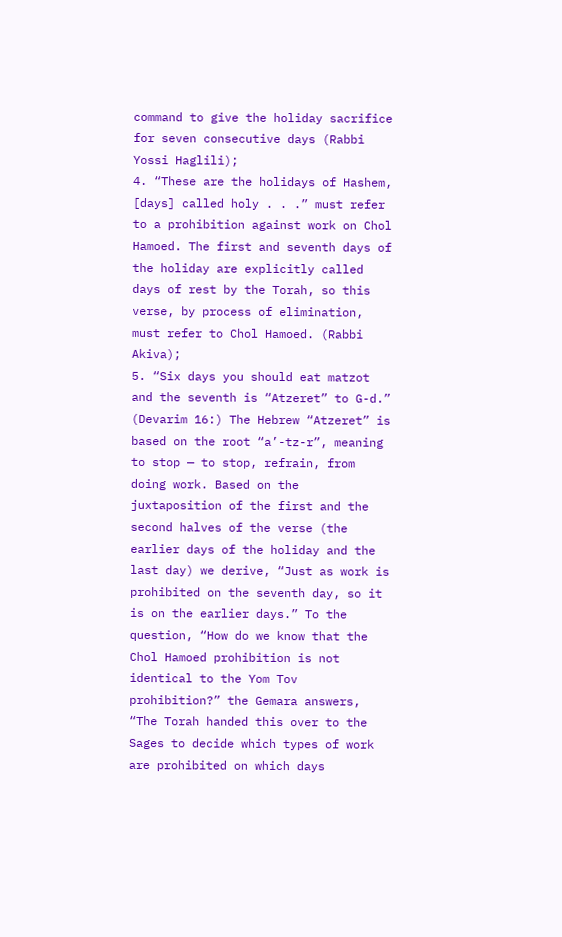command to give the holiday sacrifice for seven consecutive days (Rabbi Yossi Haglili);
4. “These are the holidays of Hashem, [days] called holy . . .” must refer to a prohibition against work on Chol Hamoed. The first and seventh days of the holiday are explicitly called days of rest by the Torah, so this verse, by process of elimination, must refer to Chol Hamoed. (Rabbi Akiva);
5. “Six days you should eat matzot and the seventh is “Atzeret” to G-d.” (Devarim 16:) The Hebrew “Atzeret” is based on the root “a’-tz-r”, meaning to stop — to stop, refrain, from doing work. Based on the juxtaposition of the first and the second halves of the verse (the earlier days of the holiday and the last day) we derive, “Just as work is prohibited on the seventh day, so it is on the earlier days.” To the question, “How do we know that the Chol Hamoed prohibition is not identical to the Yom Tov prohibition?” the Gemara answers, “The Torah handed this over to the Sages to decide which types of work are prohibited on which days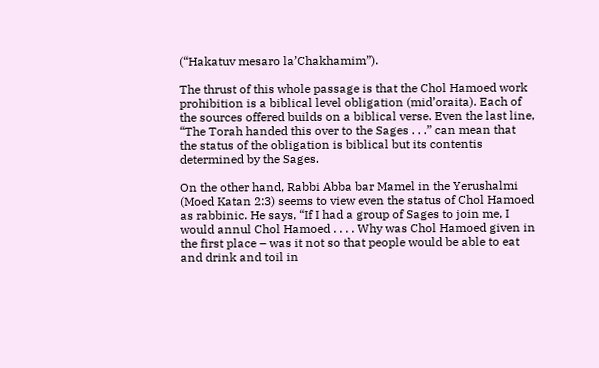(“Hakatuv mesaro la’Chakhamim”).

The thrust of this whole passage is that the Chol Hamoed work prohibition is a biblical level obligation (mid’oraita). Each of the sources offered builds on a biblical verse. Even the last line, “The Torah handed this over to the Sages . . .” can mean that the status of the obligation is biblical but its contentis determined by the Sages.

On the other hand, Rabbi Abba bar Mamel in the Yerushalmi (Moed Katan 2:3) seems to view even the status of Chol Hamoed as rabbinic. He says, “If I had a group of Sages to join me, I would annul Chol Hamoed . . . . Why was Chol Hamoed given in the first place – was it not so that people would be able to eat and drink and toil in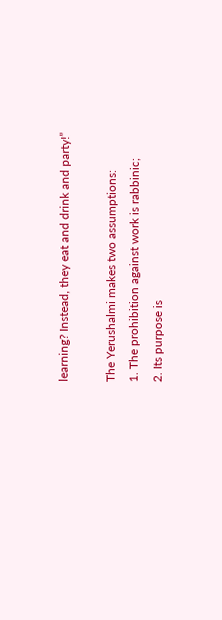learning? Instead, they eat and drink and party!”

The Yerushalmi makes two assumptions:
1. The prohibition against work is rabbinic;
2. Its purpose is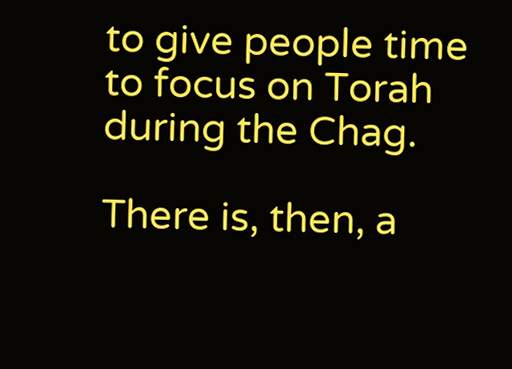to give people time to focus on Torah during the Chag.

There is, then, a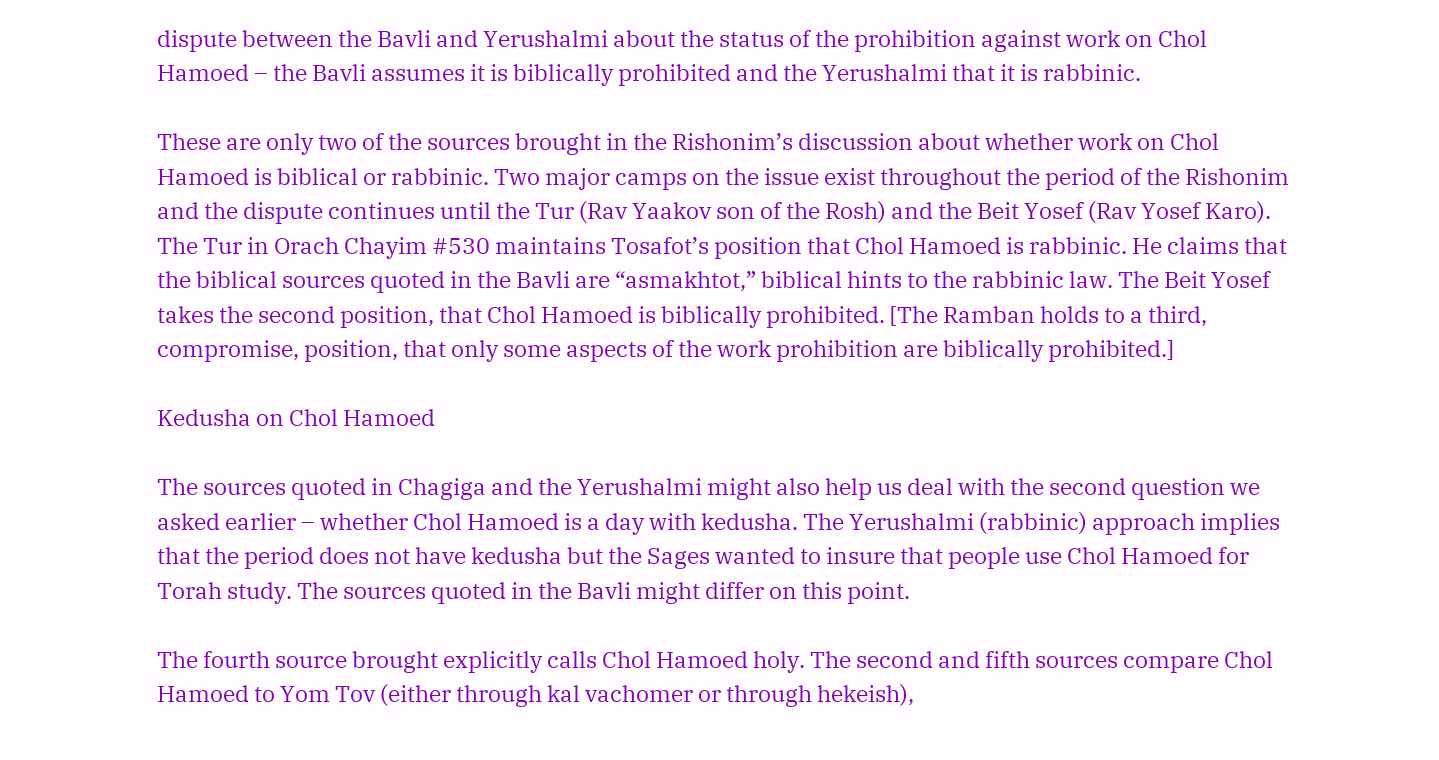dispute between the Bavli and Yerushalmi about the status of the prohibition against work on Chol Hamoed – the Bavli assumes it is biblically prohibited and the Yerushalmi that it is rabbinic.

These are only two of the sources brought in the Rishonim’s discussion about whether work on Chol Hamoed is biblical or rabbinic. Two major camps on the issue exist throughout the period of the Rishonim and the dispute continues until the Tur (Rav Yaakov son of the Rosh) and the Beit Yosef (Rav Yosef Karo). The Tur in Orach Chayim #530 maintains Tosafot’s position that Chol Hamoed is rabbinic. He claims that the biblical sources quoted in the Bavli are “asmakhtot,” biblical hints to the rabbinic law. The Beit Yosef takes the second position, that Chol Hamoed is biblically prohibited. [The Ramban holds to a third, compromise, position, that only some aspects of the work prohibition are biblically prohibited.]

Kedusha on Chol Hamoed

The sources quoted in Chagiga and the Yerushalmi might also help us deal with the second question we asked earlier – whether Chol Hamoed is a day with kedusha. The Yerushalmi (rabbinic) approach implies that the period does not have kedusha but the Sages wanted to insure that people use Chol Hamoed for Torah study. The sources quoted in the Bavli might differ on this point.

The fourth source brought explicitly calls Chol Hamoed holy. The second and fifth sources compare Chol Hamoed to Yom Tov (either through kal vachomer or through hekeish),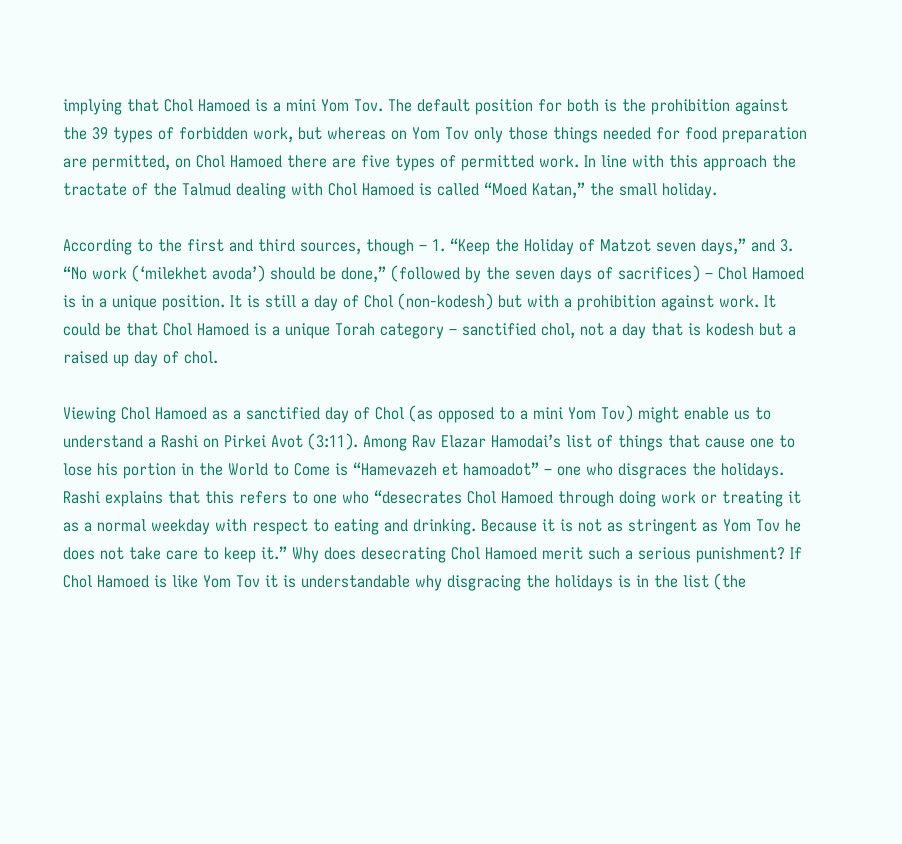implying that Chol Hamoed is a mini Yom Tov. The default position for both is the prohibition against the 39 types of forbidden work, but whereas on Yom Tov only those things needed for food preparation are permitted, on Chol Hamoed there are five types of permitted work. In line with this approach the tractate of the Talmud dealing with Chol Hamoed is called “Moed Katan,” the small holiday.

According to the first and third sources, though – 1. “Keep the Holiday of Matzot seven days,” and 3. “No work (‘milekhet avoda’) should be done,” (followed by the seven days of sacrifices) – Chol Hamoed is in a unique position. It is still a day of Chol (non-kodesh) but with a prohibition against work. It could be that Chol Hamoed is a unique Torah category – sanctified chol, not a day that is kodesh but a raised up day of chol.

Viewing Chol Hamoed as a sanctified day of Chol (as opposed to a mini Yom Tov) might enable us to understand a Rashi on Pirkei Avot (3:11). Among Rav Elazar Hamodai’s list of things that cause one to lose his portion in the World to Come is “Hamevazeh et hamoadot” – one who disgraces the holidays. Rashi explains that this refers to one who “desecrates Chol Hamoed through doing work or treating it as a normal weekday with respect to eating and drinking. Because it is not as stringent as Yom Tov he does not take care to keep it.” Why does desecrating Chol Hamoed merit such a serious punishment? If Chol Hamoed is like Yom Tov it is understandable why disgracing the holidays is in the list (the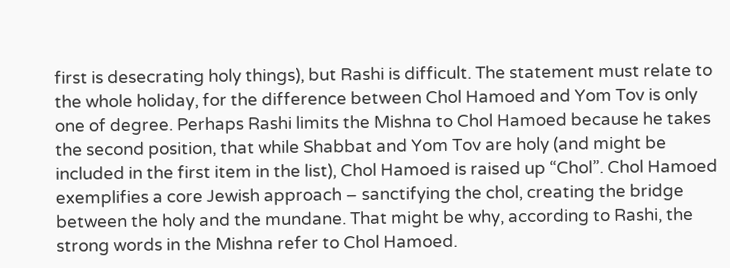first is desecrating holy things), but Rashi is difficult. The statement must relate to the whole holiday, for the difference between Chol Hamoed and Yom Tov is only one of degree. Perhaps Rashi limits the Mishna to Chol Hamoed because he takes the second position, that while Shabbat and Yom Tov are holy (and might be included in the first item in the list), Chol Hamoed is raised up “Chol”. Chol Hamoed exemplifies a core Jewish approach – sanctifying the chol, creating the bridge between the holy and the mundane. That might be why, according to Rashi, the strong words in the Mishna refer to Chol Hamoed.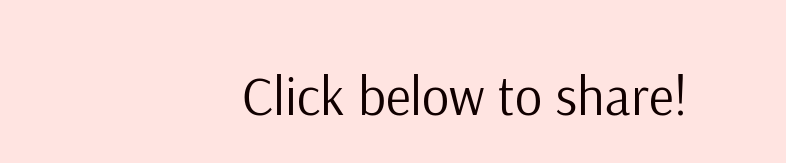Click below to share!